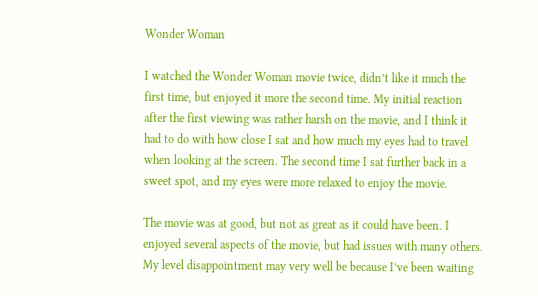Wonder Woman

I watched the Wonder Woman movie twice, didn’t like it much the first time, but enjoyed it more the second time. My initial reaction after the first viewing was rather harsh on the movie, and I think it had to do with how close I sat and how much my eyes had to travel when looking at the screen. The second time I sat further back in a sweet spot, and my eyes were more relaxed to enjoy the movie.

The movie was at good, but not as great as it could have been. I enjoyed several aspects of the movie, but had issues with many others. My level disappointment may very well be because I’ve been waiting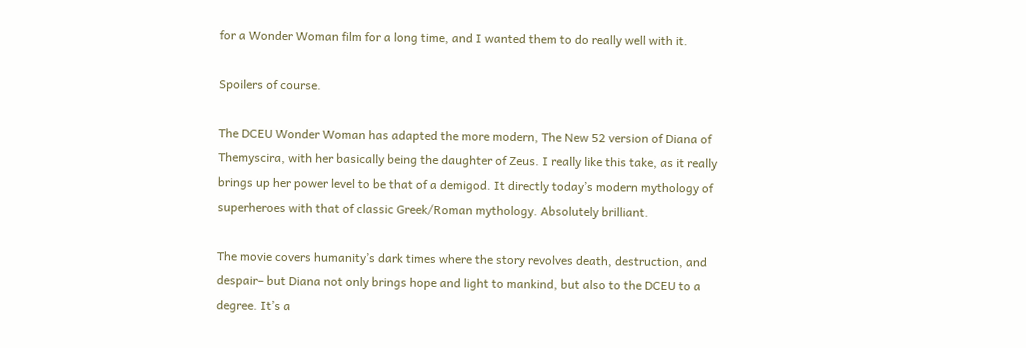for a Wonder Woman film for a long time, and I wanted them to do really well with it.

Spoilers of course.

The DCEU Wonder Woman has adapted the more modern, The New 52 version of Diana of Themyscira, with her basically being the daughter of Zeus. I really like this take, as it really brings up her power level to be that of a demigod. It directly today’s modern mythology of superheroes with that of classic Greek/Roman mythology. Absolutely brilliant.

The movie covers humanity’s dark times where the story revolves death, destruction, and despair– but Diana not only brings hope and light to mankind, but also to the DCEU to a degree. It’s a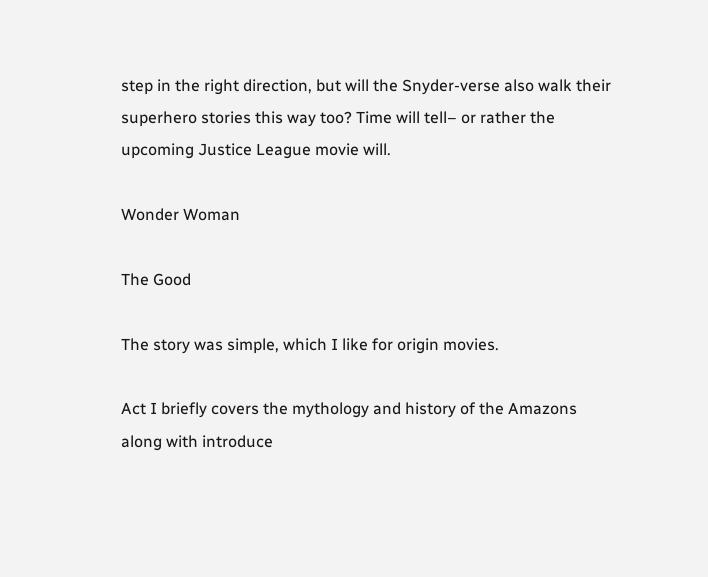step in the right direction, but will the Snyder-verse also walk their superhero stories this way too? Time will tell– or rather the upcoming Justice League movie will.

Wonder Woman

The Good

The story was simple, which I like for origin movies.

Act I briefly covers the mythology and history of the Amazons along with introduce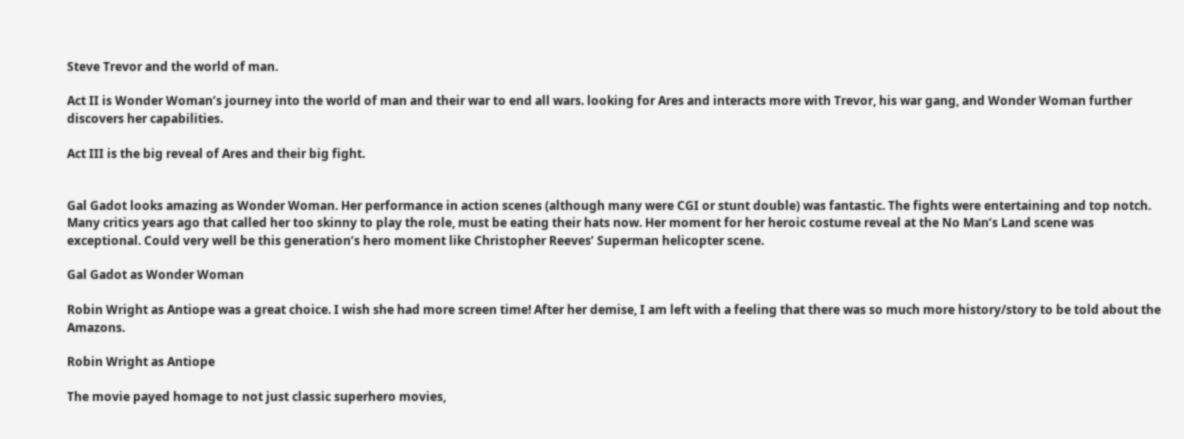Steve Trevor and the world of man.

Act II is Wonder Woman’s journey into the world of man and their war to end all wars. looking for Ares and interacts more with Trevor, his war gang, and Wonder Woman further discovers her capabilities.

Act III is the big reveal of Ares and their big fight.


Gal Gadot looks amazing as Wonder Woman. Her performance in action scenes (although many were CGI or stunt double) was fantastic. The fights were entertaining and top notch. Many critics years ago that called her too skinny to play the role, must be eating their hats now. Her moment for her heroic costume reveal at the No Man’s Land scene was exceptional. Could very well be this generation’s hero moment like Christopher Reeves’ Superman helicopter scene.

Gal Gadot as Wonder Woman

Robin Wright as Antiope was a great choice. I wish she had more screen time! After her demise, I am left with a feeling that there was so much more history/story to be told about the Amazons.

Robin Wright as Antiope

The movie payed homage to not just classic superhero movies,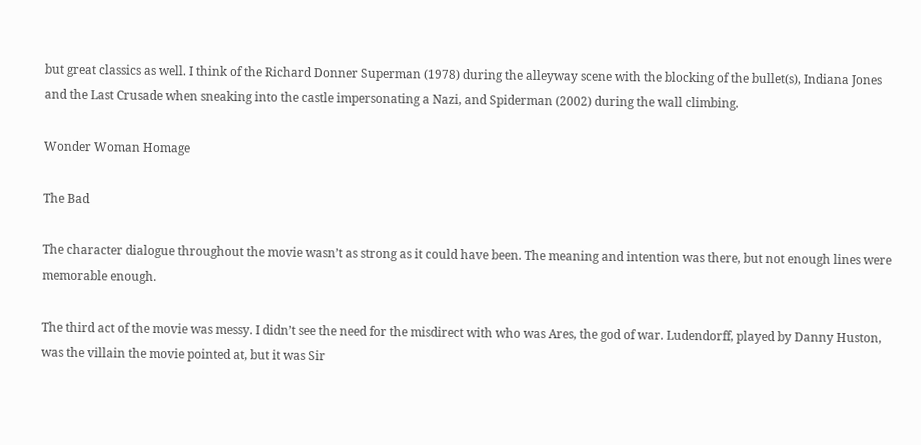but great classics as well. I think of the Richard Donner Superman (1978) during the alleyway scene with the blocking of the bullet(s), Indiana Jones and the Last Crusade when sneaking into the castle impersonating a Nazi, and Spiderman (2002) during the wall climbing.

Wonder Woman Homage

The Bad

The character dialogue throughout the movie wasn’t as strong as it could have been. The meaning and intention was there, but not enough lines were memorable enough.

The third act of the movie was messy. I didn’t see the need for the misdirect with who was Ares, the god of war. Ludendorff, played by Danny Huston, was the villain the movie pointed at, but it was Sir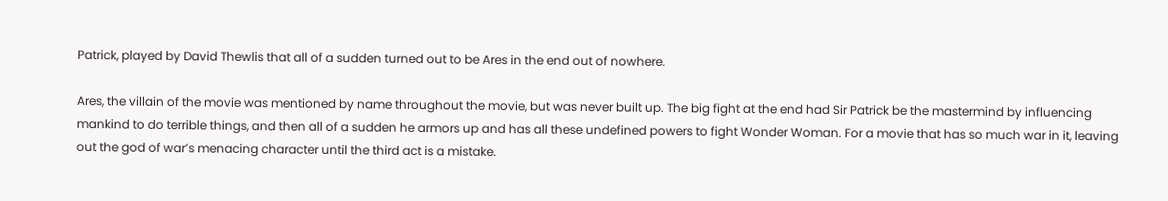Patrick, played by David Thewlis that all of a sudden turned out to be Ares in the end out of nowhere.

Ares, the villain of the movie was mentioned by name throughout the movie, but was never built up. The big fight at the end had Sir Patrick be the mastermind by influencing mankind to do terrible things, and then all of a sudden he armors up and has all these undefined powers to fight Wonder Woman. For a movie that has so much war in it, leaving out the god of war’s menacing character until the third act is a mistake.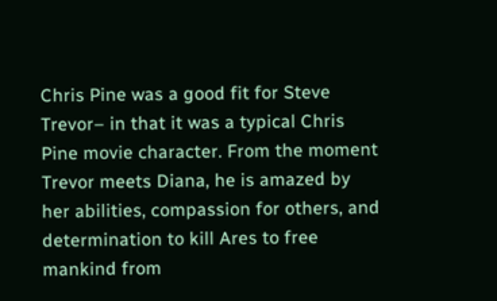Chris Pine was a good fit for Steve Trevor– in that it was a typical Chris Pine movie character. From the moment Trevor meets Diana, he is amazed by her abilities, compassion for others, and determination to kill Ares to free mankind from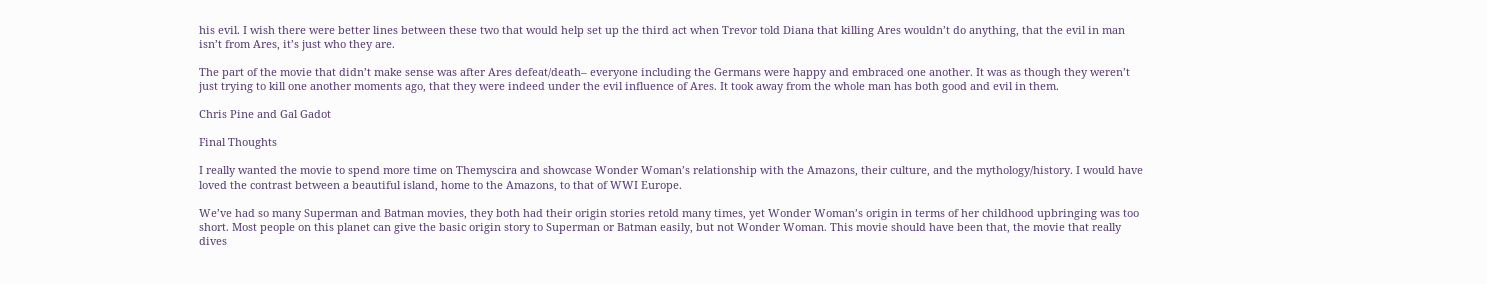his evil. I wish there were better lines between these two that would help set up the third act when Trevor told Diana that killing Ares wouldn’t do anything, that the evil in man isn’t from Ares, it’s just who they are.

The part of the movie that didn’t make sense was after Ares defeat/death– everyone including the Germans were happy and embraced one another. It was as though they weren’t just trying to kill one another moments ago, that they were indeed under the evil influence of Ares. It took away from the whole man has both good and evil in them.

Chris Pine and Gal Gadot

Final Thoughts

I really wanted the movie to spend more time on Themyscira and showcase Wonder Woman’s relationship with the Amazons, their culture, and the mythology/history. I would have loved the contrast between a beautiful island, home to the Amazons, to that of WWI Europe.

We’ve had so many Superman and Batman movies, they both had their origin stories retold many times, yet Wonder Woman’s origin in terms of her childhood upbringing was too short. Most people on this planet can give the basic origin story to Superman or Batman easily, but not Wonder Woman. This movie should have been that, the movie that really dives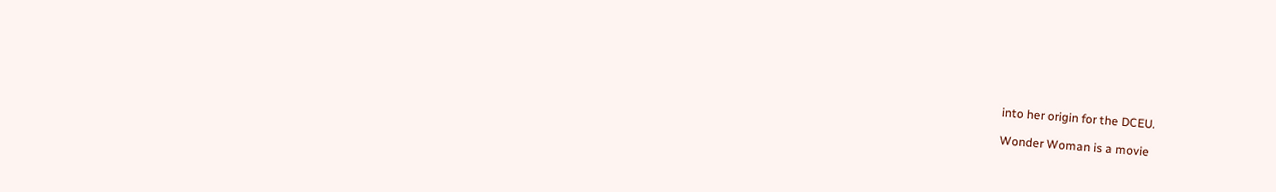into her origin for the DCEU.

Wonder Woman is a movie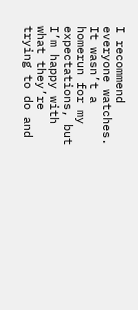I recommend everyone watches. It wasn’t a homerun for my expectations, but I’m happy with what they’re trying to do and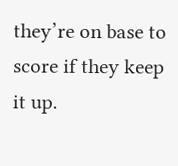they’re on base to score if they keep it up.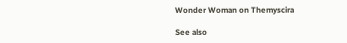Wonder Woman on Themyscira

See also